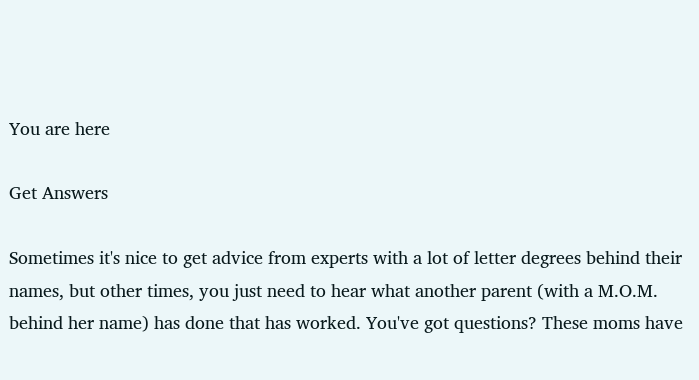You are here

Get Answers

Sometimes it's nice to get advice from experts with a lot of letter degrees behind their names, but other times, you just need to hear what another parent (with a M.O.M. behind her name) has done that has worked. You've got questions? These moms have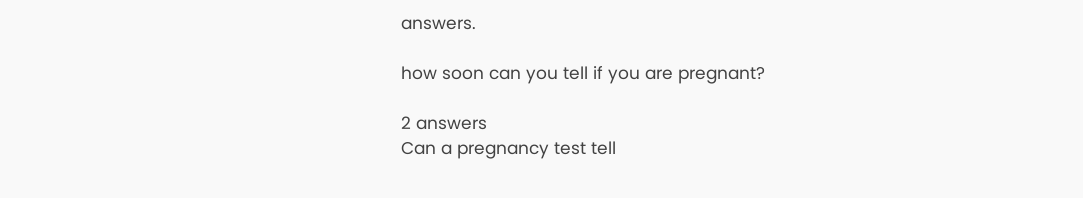answers.

how soon can you tell if you are pregnant?

2 answers
Can a pregnancy test tell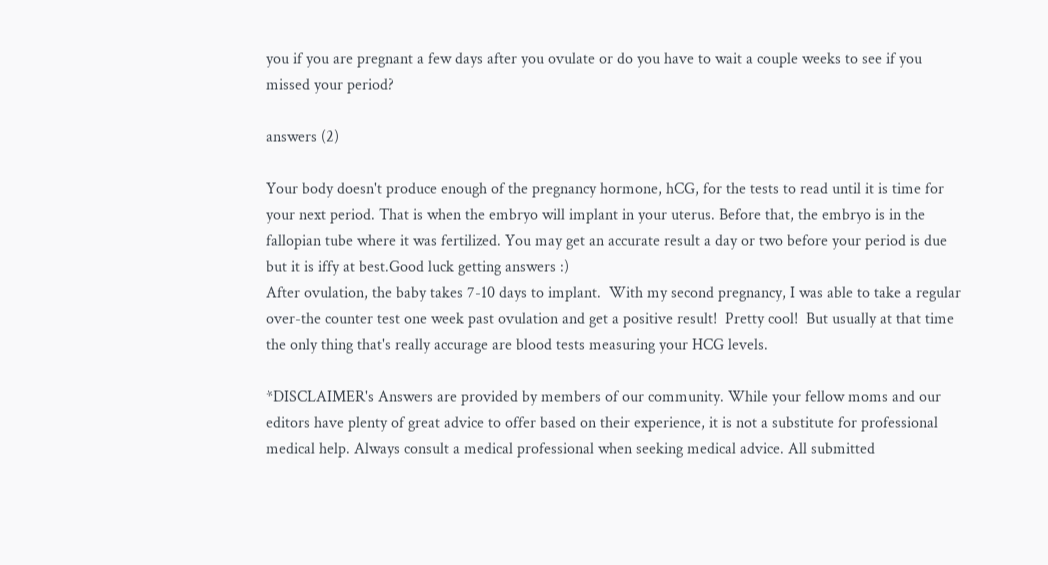you if you are pregnant a few days after you ovulate or do you have to wait a couple weeks to see if you missed your period?

answers (2)

Your body doesn't produce enough of the pregnancy hormone, hCG, for the tests to read until it is time for your next period. That is when the embryo will implant in your uterus. Before that, the embryo is in the fallopian tube where it was fertilized. You may get an accurate result a day or two before your period is due but it is iffy at best.Good luck getting answers :)
After ovulation, the baby takes 7-10 days to implant.  With my second pregnancy, I was able to take a regular over-the counter test one week past ovulation and get a positive result!  Pretty cool!  But usually at that time the only thing that's really accurage are blood tests measuring your HCG levels.

*DISCLAIMER's Answers are provided by members of our community. While your fellow moms and our editors have plenty of great advice to offer based on their experience, it is not a substitute for professional medical help. Always consult a medical professional when seeking medical advice. All submitted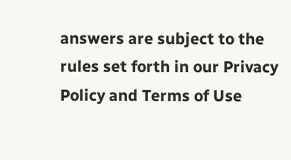answers are subject to the rules set forth in our Privacy Policy and Terms of Use